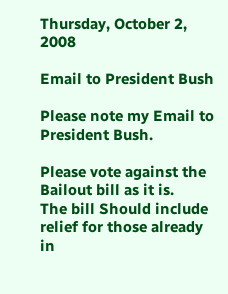Thursday, October 2, 2008

Email to President Bush

Please note my Email to President Bush.

Please vote against the Bailout bill as it is.
The bill Should include relief for those already in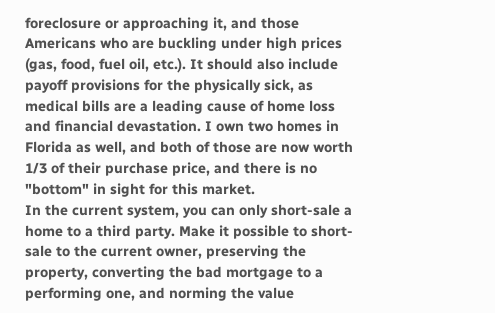foreclosure or approaching it, and those Americans who are buckling under high prices (gas, food, fuel oil, etc.). It should also include payoff provisions for the physically sick, as medical bills are a leading cause of home loss and financial devastation. I own two homes in Florida as well, and both of those are now worth 1/3 of their purchase price, and there is no "bottom" in sight for this market.
In the current system, you can only short-sale a home to a third party. Make it possible to short-sale to the current owner, preserving the property, converting the bad mortgage to a performing one, and norming the value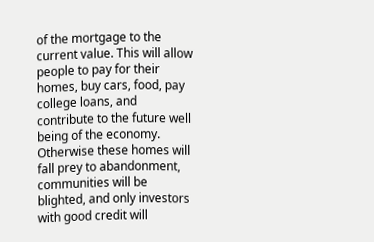of the mortgage to the current value. This will allow people to pay for their homes, buy cars, food, pay college loans, and contribute to the future well being of the economy. Otherwise these homes will fall prey to abandonment, communities will be blighted, and only investors with good credit will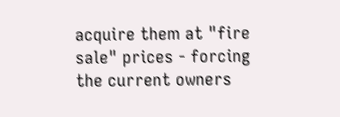acquire them at "fire sale" prices - forcing the current owners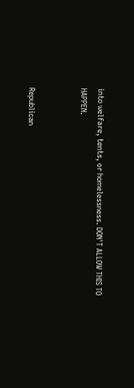into welfare, tents, or homelessness. DON'T ALLOW THIS TO HAPPEN.


Republican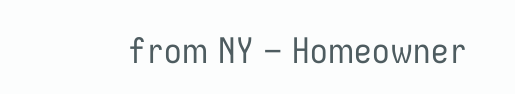from NY – Homeowner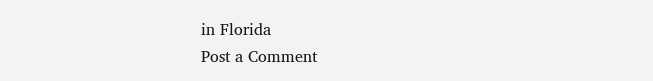in Florida
Post a Comment